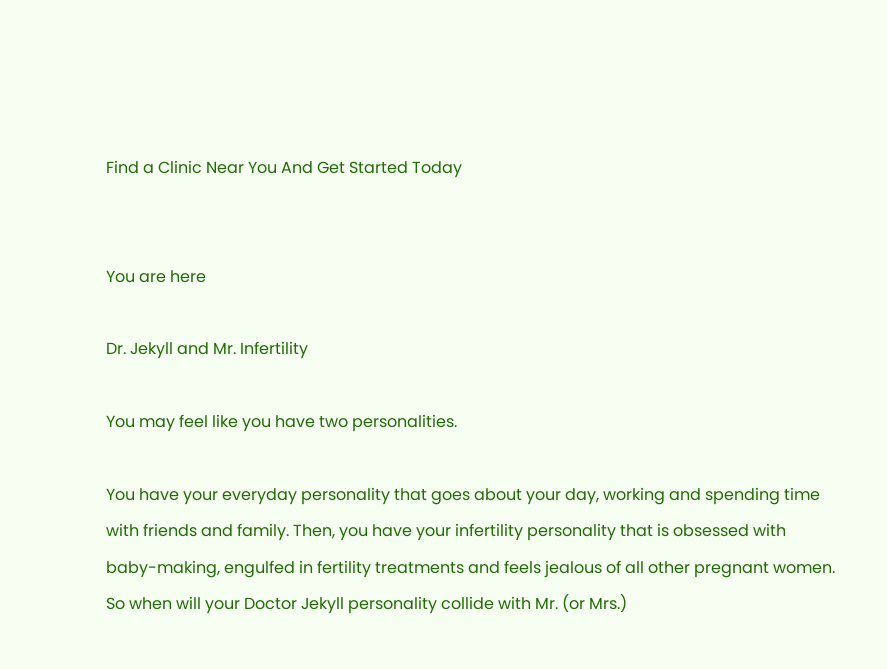Find a Clinic Near You And Get Started Today


You are here

Dr. Jekyll and Mr. Infertility

You may feel like you have two personalities.

You have your everyday personality that goes about your day, working and spending time with friends and family. Then, you have your infertility personality that is obsessed with baby-making, engulfed in fertility treatments and feels jealous of all other pregnant women. So when will your Doctor Jekyll personality collide with Mr. (or Mrs.)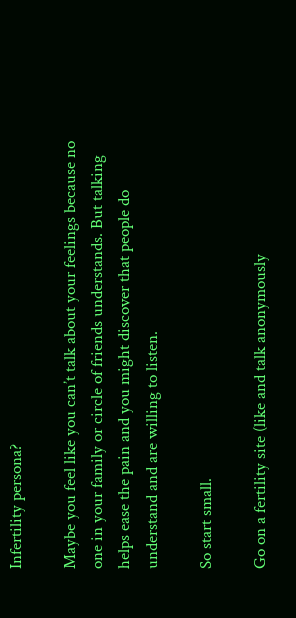Infertility persona?

Maybe you feel like you can’t talk about your feelings because no one in your family or circle of friends understands. But talking helps ease the pain and you might discover that people do understand and are willing to listen.

So start small.

Go on a fertility site (like and talk anonymously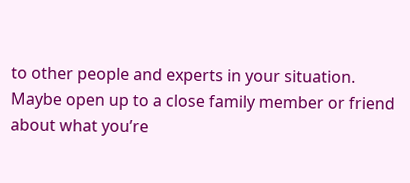to other people and experts in your situation. Maybe open up to a close family member or friend about what you’re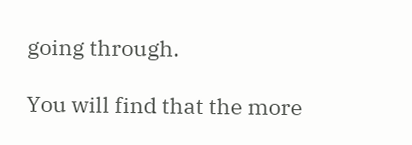going through.

You will find that the more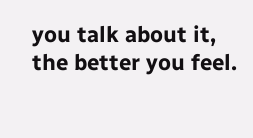you talk about it, the better you feel.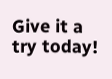Give it a try today!